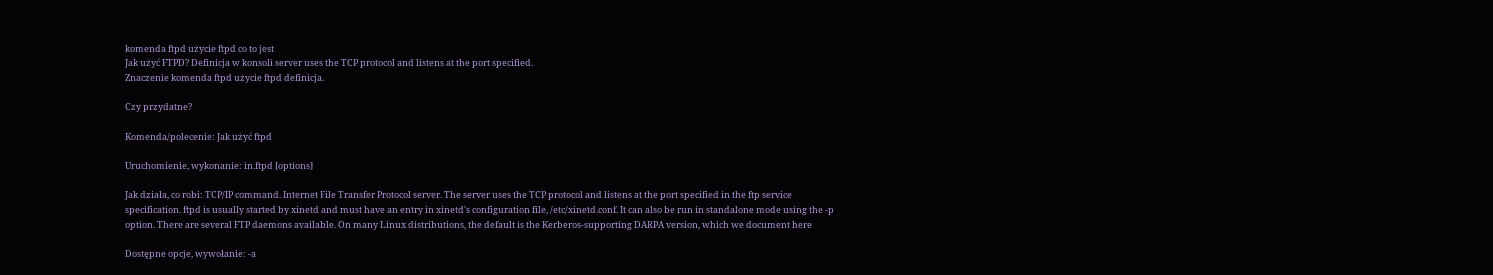komenda ftpd użycie ftpd co to jest
Jak użyć FTPD? Definicja w konsoli server uses the TCP protocol and listens at the port specified.
Znaczenie komenda ftpd użycie ftpd definicja.

Czy przydatne?

Komenda/polecenie: Jak użyć ftpd

Uruchomienie, wykonanie: in.ftpd [options]

Jak działa, co robi: TCP/IP command. Internet File Transfer Protocol server. The server uses the TCP protocol and listens at the port specified in the ftp service specification. ftpd is usually started by xinetd and must have an entry in xinetd's configuration file, /etc/xinetd.conf. It can also be run in standalone mode using the -p option. There are several FTP daemons available. On many Linux distributions, the default is the Kerberos-supporting DARPA version, which we document here

Dostępne opcje, wywołanie: -a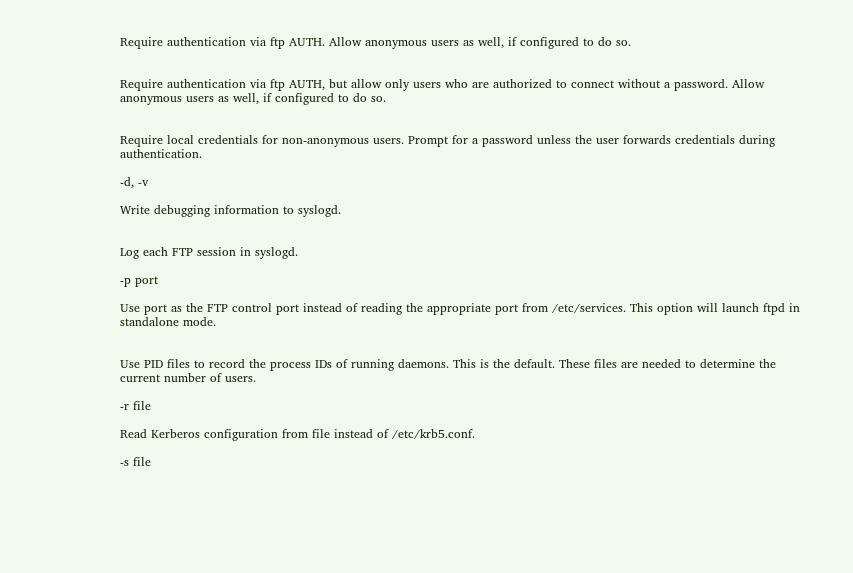Require authentication via ftp AUTH. Allow anonymous users as well, if configured to do so.


Require authentication via ftp AUTH, but allow only users who are authorized to connect without a password. Allow anonymous users as well, if configured to do so.


Require local credentials for non-anonymous users. Prompt for a password unless the user forwards credentials during authentication.

-d, -v

Write debugging information to syslogd.


Log each FTP session in syslogd.

-p port

Use port as the FTP control port instead of reading the appropriate port from /etc/services. This option will launch ftpd in standalone mode.


Use PID files to record the process IDs of running daemons. This is the default. These files are needed to determine the current number of users.

-r file

Read Kerberos configuration from file instead of /etc/krb5.conf.

-s file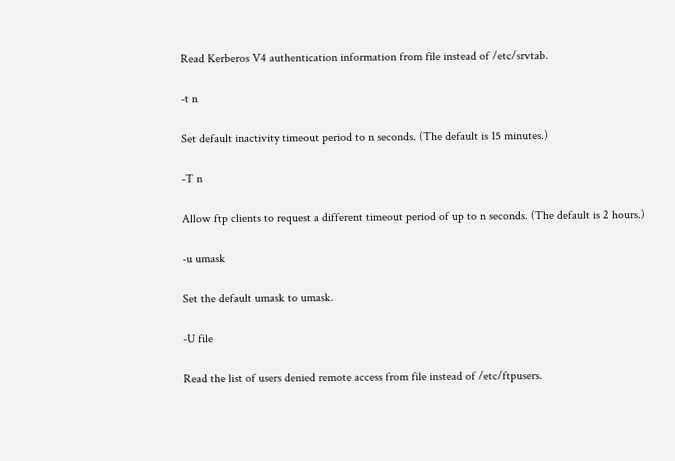Read Kerberos V4 authentication information from file instead of /etc/srvtab.

-t n

Set default inactivity timeout period to n seconds. (The default is 15 minutes.)

-T n

Allow ftp clients to request a different timeout period of up to n seconds. (The default is 2 hours.)

-u umask

Set the default umask to umask.

-U file

Read the list of users denied remote access from file instead of /etc/ftpusers.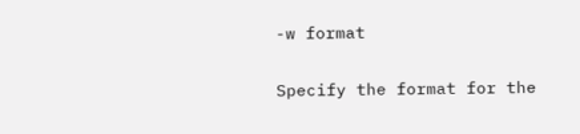-w format

Specify the format for the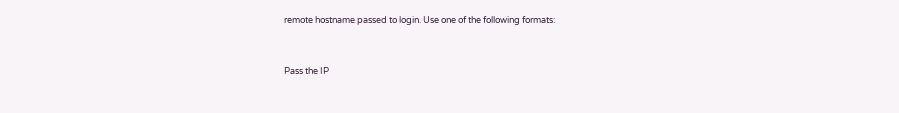remote hostname passed to login. Use one of the following formats:


Pass the IP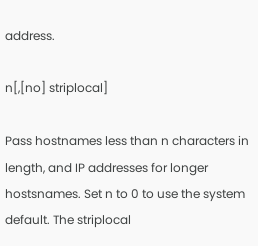address.

n[,[no] striplocal]

Pass hostnames less than n characters in length, and IP addresses for longer hostsnames. Set n to 0 to use the system default. The striplocal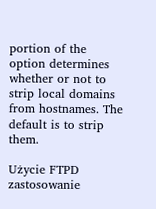portion of the option determines whether or not to strip local domains from hostnames. The default is to strip them.

Użycie FTPD zastosowanie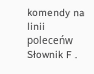komendy na linii poleceńw Słownik F .